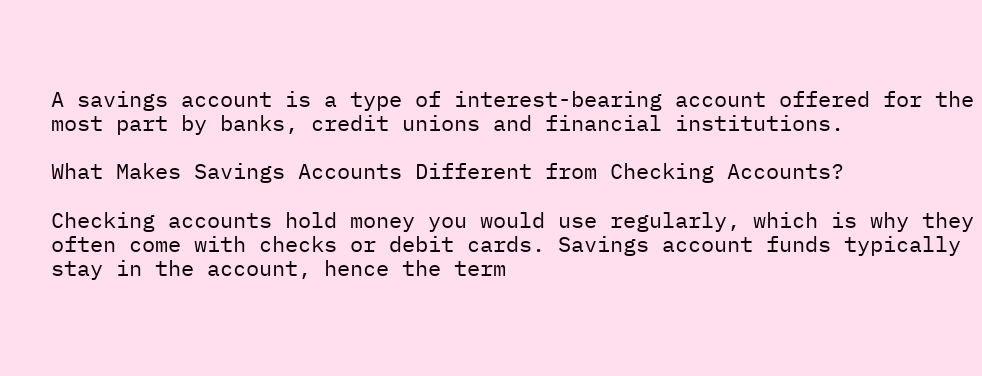A savings account is a type of interest-bearing account offered for the most part by banks, credit unions and financial institutions.

What Makes Savings Accounts Different from Checking Accounts?

Checking accounts hold money you would use regularly, which is why they often come with checks or debit cards. Savings account funds typically stay in the account, hence the term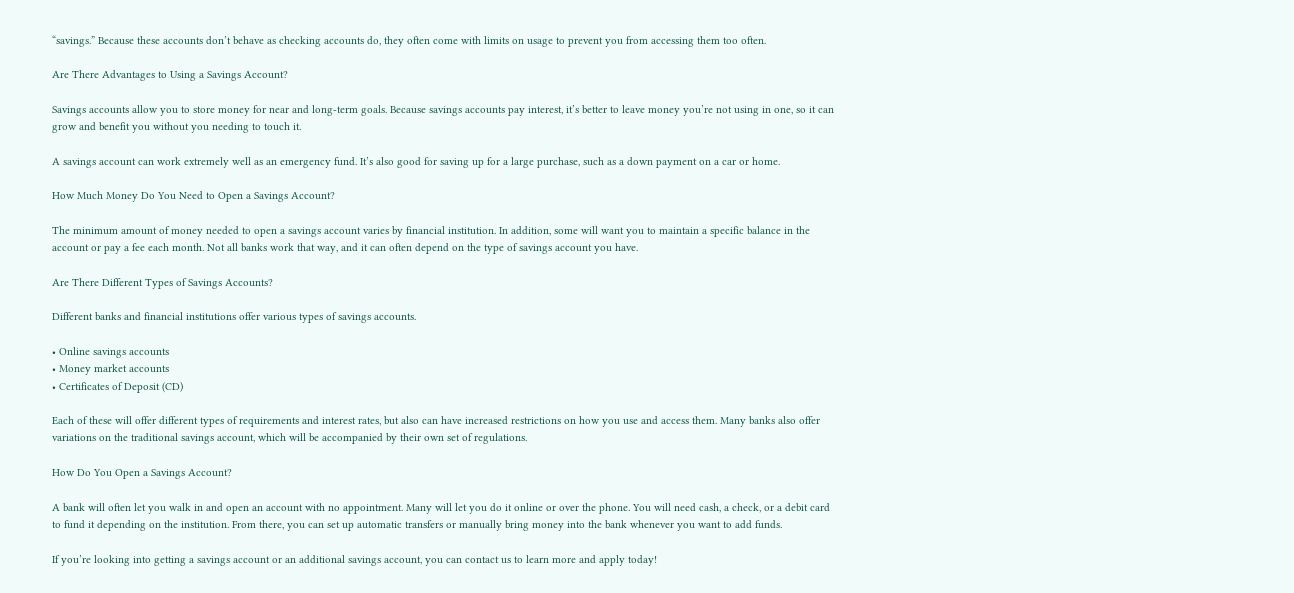“savings.” Because these accounts don’t behave as checking accounts do, they often come with limits on usage to prevent you from accessing them too often.

Are There Advantages to Using a Savings Account?

Savings accounts allow you to store money for near and long-term goals. Because savings accounts pay interest, it’s better to leave money you’re not using in one, so it can grow and benefit you without you needing to touch it.

A savings account can work extremely well as an emergency fund. It’s also good for saving up for a large purchase, such as a down payment on a car or home.

How Much Money Do You Need to Open a Savings Account?

The minimum amount of money needed to open a savings account varies by financial institution. In addition, some will want you to maintain a specific balance in the account or pay a fee each month. Not all banks work that way, and it can often depend on the type of savings account you have.

Are There Different Types of Savings Accounts?

Different banks and financial institutions offer various types of savings accounts.

• Online savings accounts
• Money market accounts
• Certificates of Deposit (CD)

Each of these will offer different types of requirements and interest rates, but also can have increased restrictions on how you use and access them. Many banks also offer variations on the traditional savings account, which will be accompanied by their own set of regulations.

How Do You Open a Savings Account?

A bank will often let you walk in and open an account with no appointment. Many will let you do it online or over the phone. You will need cash, a check, or a debit card to fund it depending on the institution. From there, you can set up automatic transfers or manually bring money into the bank whenever you want to add funds.

If you’re looking into getting a savings account or an additional savings account, you can contact us to learn more and apply today!